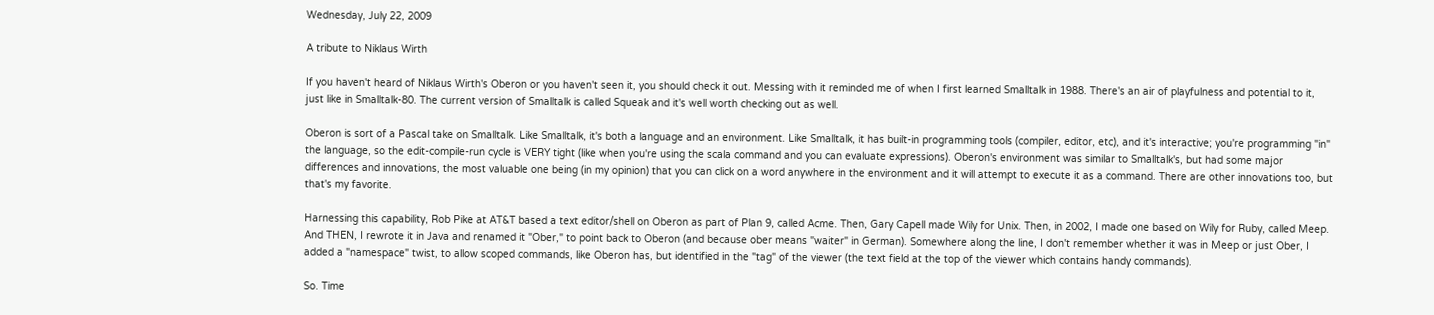Wednesday, July 22, 2009

A tribute to Niklaus Wirth

If you haven't heard of Niklaus Wirth's Oberon or you haven't seen it, you should check it out. Messing with it reminded me of when I first learned Smalltalk in 1988. There's an air of playfulness and potential to it, just like in Smalltalk-80. The current version of Smalltalk is called Squeak and it's well worth checking out as well.

Oberon is sort of a Pascal take on Smalltalk. Like Smalltalk, it's both a language and an environment. Like Smalltalk, it has built-in programming tools (compiler, editor, etc), and it's interactive; you're programming "in" the language, so the edit-compile-run cycle is VERY tight (like when you're using the scala command and you can evaluate expressions). Oberon's environment was similar to Smalltalk's, but had some major differences and innovations, the most valuable one being (in my opinion) that you can click on a word anywhere in the environment and it will attempt to execute it as a command. There are other innovations too, but that's my favorite.

Harnessing this capability, Rob Pike at AT&T based a text editor/shell on Oberon as part of Plan 9, called Acme. Then, Gary Capell made Wily for Unix. Then, in 2002, I made one based on Wily for Ruby, called Meep. And THEN, I rewrote it in Java and renamed it "Ober," to point back to Oberon (and because ober means "waiter" in German). Somewhere along the line, I don't remember whether it was in Meep or just Ober, I added a "namespace" twist, to allow scoped commands, like Oberon has, but identified in the "tag" of the viewer (the text field at the top of the viewer which contains handy commands).

So. Time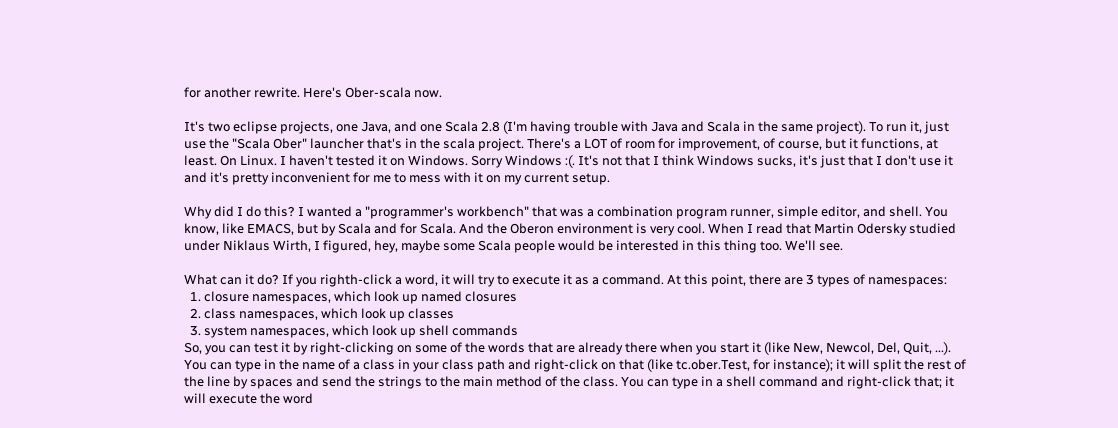for another rewrite. Here's Ober-scala now.

It's two eclipse projects, one Java, and one Scala 2.8 (I'm having trouble with Java and Scala in the same project). To run it, just use the "Scala Ober" launcher that's in the scala project. There's a LOT of room for improvement, of course, but it functions, at least. On Linux. I haven't tested it on Windows. Sorry Windows :(. It's not that I think Windows sucks, it's just that I don't use it and it's pretty inconvenient for me to mess with it on my current setup.

Why did I do this? I wanted a "programmer's workbench" that was a combination program runner, simple editor, and shell. You know, like EMACS, but by Scala and for Scala. And the Oberon environment is very cool. When I read that Martin Odersky studied under Niklaus Wirth, I figured, hey, maybe some Scala people would be interested in this thing too. We'll see.

What can it do? If you righth-click a word, it will try to execute it as a command. At this point, there are 3 types of namespaces:
  1. closure namespaces, which look up named closures
  2. class namespaces, which look up classes
  3. system namespaces, which look up shell commands
So, you can test it by right-clicking on some of the words that are already there when you start it (like New, Newcol, Del, Quit, ...). You can type in the name of a class in your class path and right-click on that (like tc.ober.Test, for instance); it will split the rest of the line by spaces and send the strings to the main method of the class. You can type in a shell command and right-click that; it will execute the word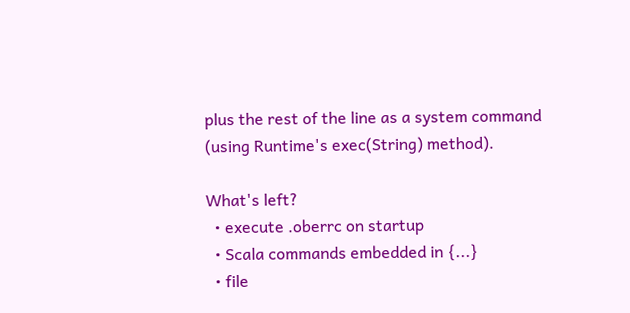plus the rest of the line as a system command (using Runtime's exec(String) method).

What's left?
  • execute .oberrc on startup
  • Scala commands embedded in {...}
  • file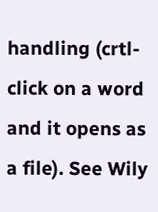handling (crtl-click on a word and it opens as a file). See Wily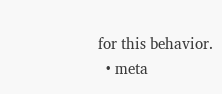for this behavior.
  • meta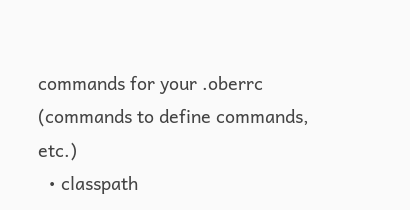commands for your .oberrc (commands to define commands, etc.)
  • classpath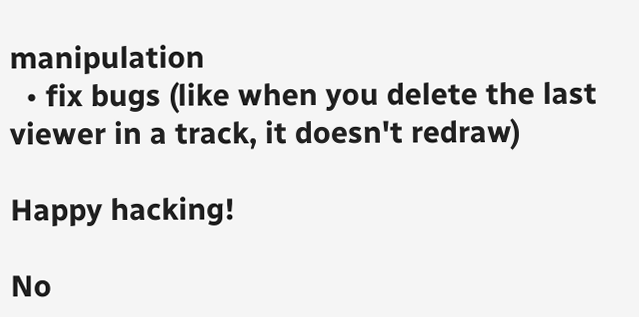manipulation
  • fix bugs (like when you delete the last viewer in a track, it doesn't redraw)

Happy hacking!

No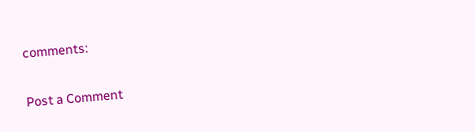comments:

Post a Comment